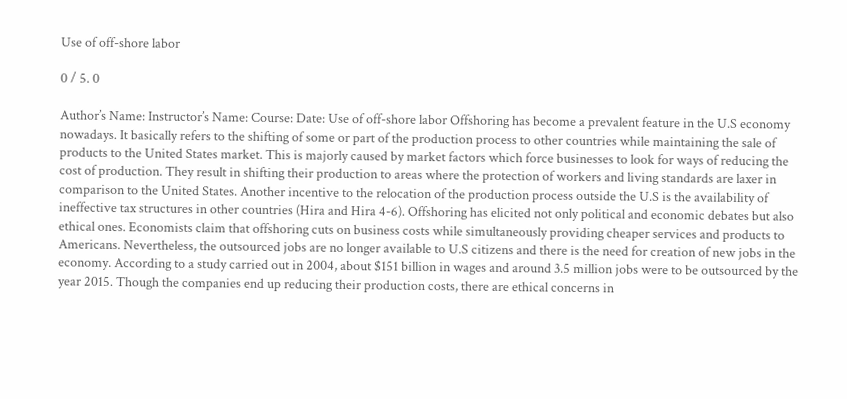Use of off-shore labor

0 / 5. 0

Author’s Name: Instructor’s Name: Course: Date: Use of off-shore labor Offshoring has become a prevalent feature in the U.S economy nowadays. It basically refers to the shifting of some or part of the production process to other countries while maintaining the sale of products to the United States market. This is majorly caused by market factors which force businesses to look for ways of reducing the cost of production. They result in shifting their production to areas where the protection of workers and living standards are laxer in comparison to the United States. Another incentive to the relocation of the production process outside the U.S is the availability of ineffective tax structures in other countries (Hira and Hira 4-6). Offshoring has elicited not only political and economic debates but also ethical ones. Economists claim that offshoring cuts on business costs while simultaneously providing cheaper services and products to Americans. Nevertheless, the outsourced jobs are no longer available to U.S citizens and there is the need for creation of new jobs in the economy. According to a study carried out in 2004, about $151 billion in wages and around 3.5 million jobs were to be outsourced by the year 2015. Though the companies end up reducing their production costs, there are ethical concerns in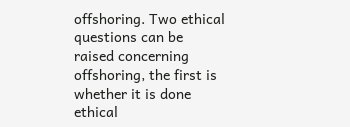offshoring. Two ethical questions can be raised concerning offshoring, the first is whether it is done ethical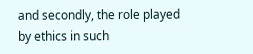and secondly, the role played by ethics in such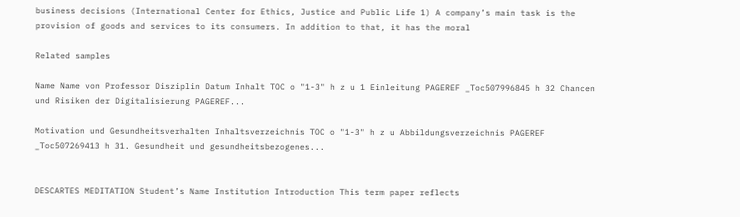business decisions (International Center for Ethics, Justice and Public Life 1) A company’s main task is the provision of goods and services to its consumers. In addition to that, it has the moral

Related samples

Name Name von Professor Disziplin Datum Inhalt TOC o "1-3" h z u 1 Einleitung PAGEREF _Toc507996845 h 32 Chancen und Risiken der Digitalisierung PAGEREF...

Motivation und Gesundheitsverhalten Inhaltsverzeichnis TOC o "1-3" h z u Abbildungsverzeichnis PAGEREF _Toc507269413 h 31. Gesundheit und gesundheitsbezogenes...


DESCARTES MEDITATION Student’s Name Institution Introduction This term paper reflects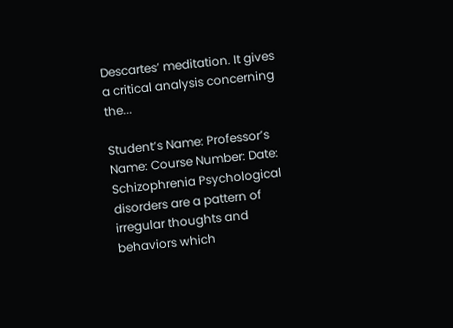Descartes’ meditation. It gives a critical analysis concerning the...

Student’s Name: Professor’s Name: Course Number: Date: Schizophrenia Psychological disorders are a pattern of irregular thoughts and behaviors which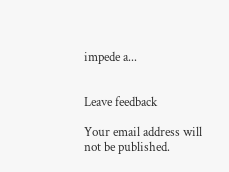impede a...


Leave feedback

Your email address will not be published.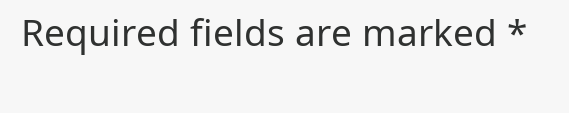Required fields are marked *